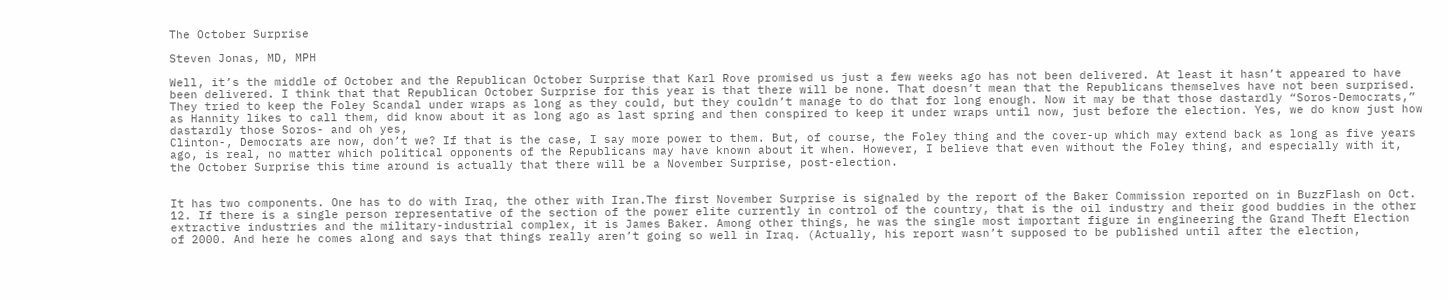The October Surprise

Steven Jonas, MD, MPH

Well, it’s the middle of October and the Republican October Surprise that Karl Rove promised us just a few weeks ago has not been delivered. At least it hasn’t appeared to have been delivered. I think that that Republican October Surprise for this year is that there will be none. That doesn’t mean that the Republicans themselves have not been surprised. They tried to keep the Foley Scandal under wraps as long as they could, but they couldn’t manage to do that for long enough. Now it may be that those dastardly “Soros-Democrats,” as Hannity likes to call them, did know about it as long ago as last spring and then conspired to keep it under wraps until now, just before the election. Yes, we do know just how dastardly those Soros- and oh yes,
Clinton-, Democrats are now, don’t we? If that is the case, I say more power to them. But, of course, the Foley thing and the cover-up which may extend back as long as five years ago, is real, no matter which political opponents of the Republicans may have known about it when. However, I believe that even without the Foley thing, and especially with it, the October Surprise this time around is actually that there will be a November Surprise, post-election.


It has two components. One has to do with Iraq, the other with Iran.The first November Surprise is signaled by the report of the Baker Commission reported on in BuzzFlash on Oct. 12. If there is a single person representative of the section of the power elite currently in control of the country, that is the oil industry and their good buddies in the other extractive industries and the military-industrial complex, it is James Baker. Among other things, he was the single most important figure in engineering the Grand Theft Election of 2000. And here he comes along and says that things really aren’t going so well in Iraq. (Actually, his report wasn’t supposed to be published until after the election,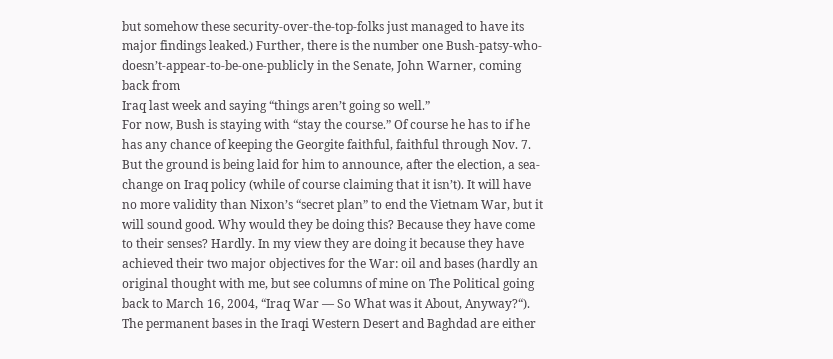but somehow these security-over-the-top-folks just managed to have its major findings leaked.) Further, there is the number one Bush-patsy-who-doesn’t-appear-to-be-one-publicly in the Senate, John Warner, coming back from
Iraq last week and saying “things aren’t going so well.”
For now, Bush is staying with “stay the course.” Of course he has to if he has any chance of keeping the Georgite faithful, faithful through Nov. 7. But the ground is being laid for him to announce, after the election, a sea-change on Iraq policy (while of course claiming that it isn’t). It will have no more validity than Nixon’s “secret plan” to end the Vietnam War, but it will sound good. Why would they be doing this? Because they have come to their senses? Hardly. In my view they are doing it because they have achieved their two major objectives for the War: oil and bases (hardly an original thought with me, but see columns of mine on The Political going back to March 16, 2004, “Iraq War — So What was it About, Anyway?“). The permanent bases in the Iraqi Western Desert and Baghdad are either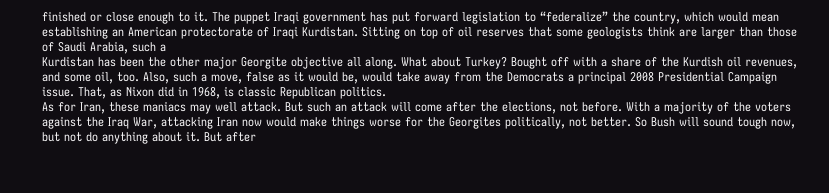finished or close enough to it. The puppet Iraqi government has put forward legislation to “federalize” the country, which would mean establishing an American protectorate of Iraqi Kurdistan. Sitting on top of oil reserves that some geologists think are larger than those of Saudi Arabia, such a
Kurdistan has been the other major Georgite objective all along. What about Turkey? Bought off with a share of the Kurdish oil revenues, and some oil, too. Also, such a move, false as it would be, would take away from the Democrats a principal 2008 Presidential Campaign issue. That, as Nixon did in 1968, is classic Republican politics.
As for Iran, these maniacs may well attack. But such an attack will come after the elections, not before. With a majority of the voters against the Iraq War, attacking Iran now would make things worse for the Georgites politically, not better. So Bush will sound tough now, but not do anything about it. But after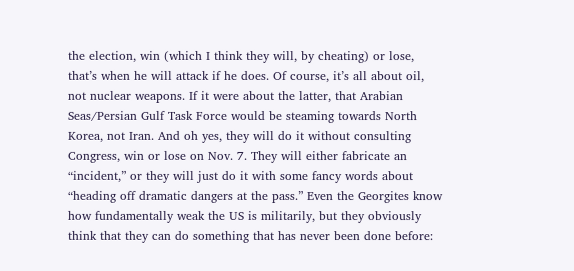the election, win (which I think they will, by cheating) or lose, that’s when he will attack if he does. Of course, it’s all about oil, not nuclear weapons. If it were about the latter, that Arabian Seas/Persian Gulf Task Force would be steaming towards North Korea, not Iran. And oh yes, they will do it without consulting Congress, win or lose on Nov. 7. They will either fabricate an “incident,” or they will just do it with some fancy words about “heading off dramatic dangers at the pass.” Even the Georgites know how fundamentally weak the US is militarily, but they obviously think that they can do something that has never been done before: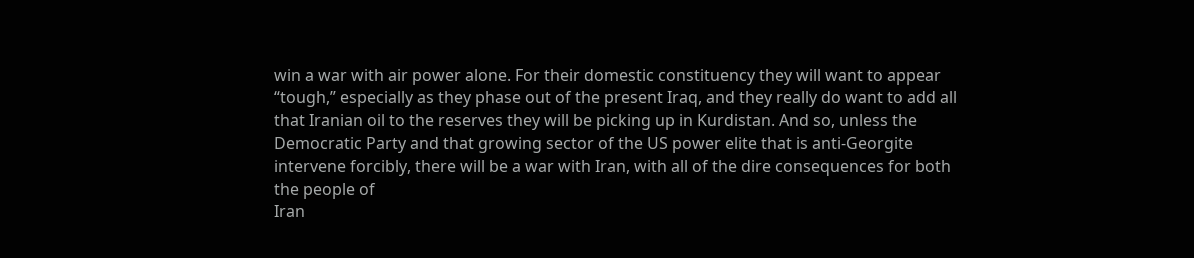win a war with air power alone. For their domestic constituency they will want to appear “tough,” especially as they phase out of the present Iraq, and they really do want to add all that Iranian oil to the reserves they will be picking up in Kurdistan. And so, unless the Democratic Party and that growing sector of the US power elite that is anti-Georgite intervene forcibly, there will be a war with Iran, with all of the dire consequences for both the people of
Iran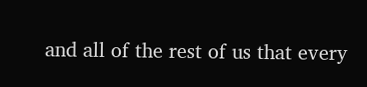and all of the rest of us that every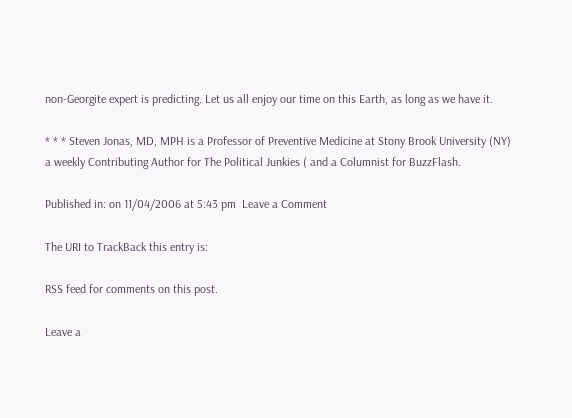non-Georgite expert is predicting. Let us all enjoy our time on this Earth, as long as we have it.

* * * Steven Jonas, MD, MPH is a Professor of Preventive Medicine at Stony Brook University (NY) a weekly Contributing Author for The Political Junkies ( and a Columnist for BuzzFlash.

Published in: on 11/04/2006 at 5:43 pm  Leave a Comment

The URI to TrackBack this entry is:

RSS feed for comments on this post.

Leave a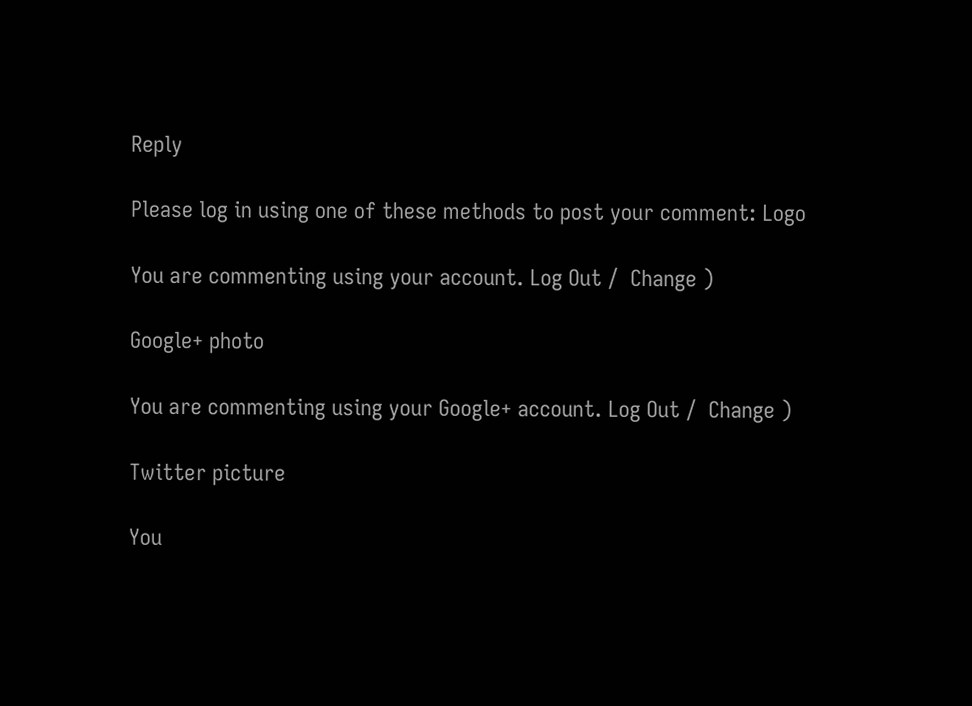Reply

Please log in using one of these methods to post your comment: Logo

You are commenting using your account. Log Out /  Change )

Google+ photo

You are commenting using your Google+ account. Log Out /  Change )

Twitter picture

You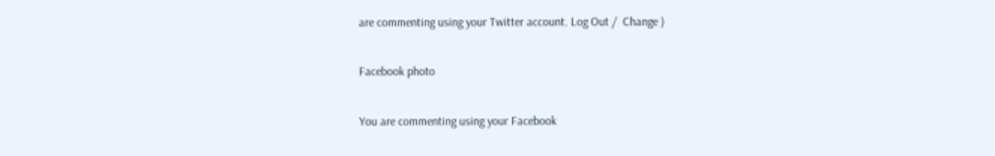are commenting using your Twitter account. Log Out /  Change )

Facebook photo

You are commenting using your Facebook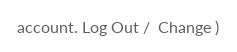account. Log Out /  Change )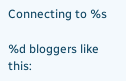Connecting to %s

%d bloggers like this: